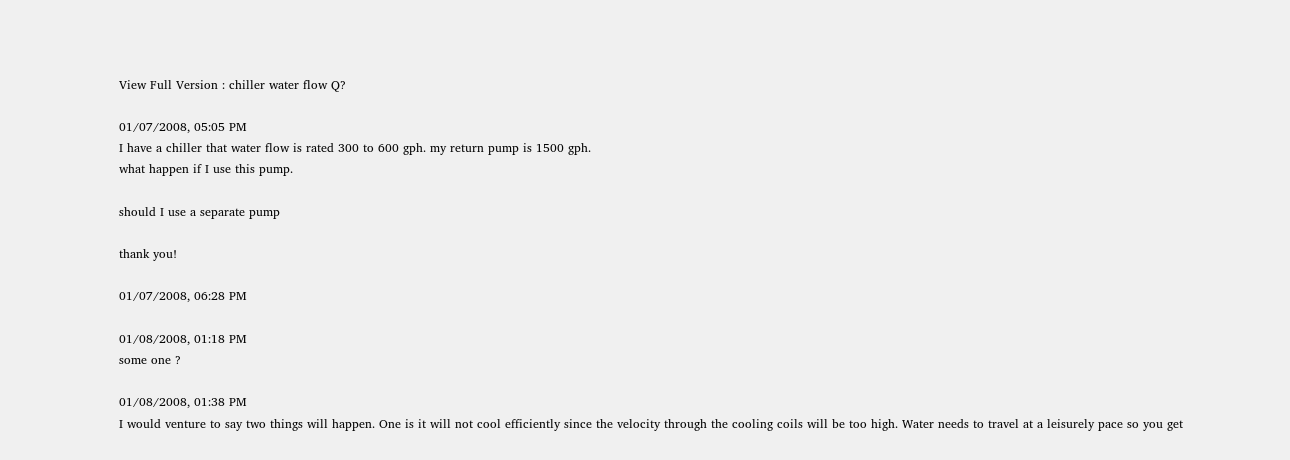View Full Version : chiller water flow Q?

01/07/2008, 05:05 PM
I have a chiller that water flow is rated 300 to 600 gph. my return pump is 1500 gph.
what happen if I use this pump.

should I use a separate pump

thank you!

01/07/2008, 06:28 PM

01/08/2008, 01:18 PM
some one ?

01/08/2008, 01:38 PM
I would venture to say two things will happen. One is it will not cool efficiently since the velocity through the cooling coils will be too high. Water needs to travel at a leisurely pace so you get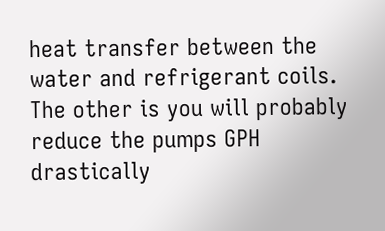heat transfer between the water and refrigerant coils. The other is you will probably reduce the pumps GPH drastically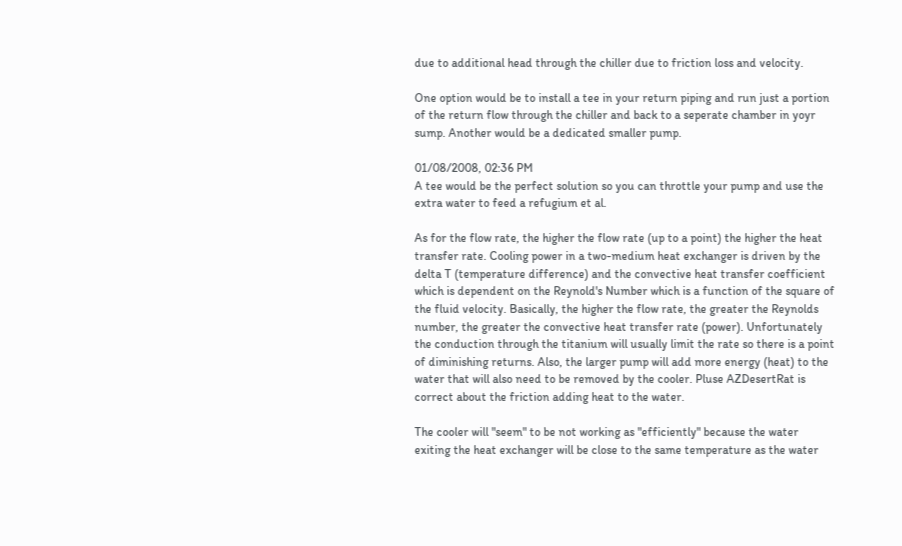due to additional head through the chiller due to friction loss and velocity.

One option would be to install a tee in your return piping and run just a portion of the return flow through the chiller and back to a seperate chamber in yoyr sump. Another would be a dedicated smaller pump.

01/08/2008, 02:36 PM
A tee would be the perfect solution so you can throttle your pump and use the extra water to feed a refugium et al.

As for the flow rate, the higher the flow rate (up to a point) the higher the heat transfer rate. Cooling power in a two-medium heat exchanger is driven by the delta T (temperature difference) and the convective heat transfer coefficient which is dependent on the Reynold's Number which is a function of the square of the fluid velocity. Basically, the higher the flow rate, the greater the Reynolds number, the greater the convective heat transfer rate (power). Unfortunately the conduction through the titanium will usually limit the rate so there is a point of diminishing returns. Also, the larger pump will add more energy (heat) to the water that will also need to be removed by the cooler. Pluse AZDesertRat is correct about the friction adding heat to the water.

The cooler will "seem" to be not working as "efficiently" because the water exiting the heat exchanger will be close to the same temperature as the water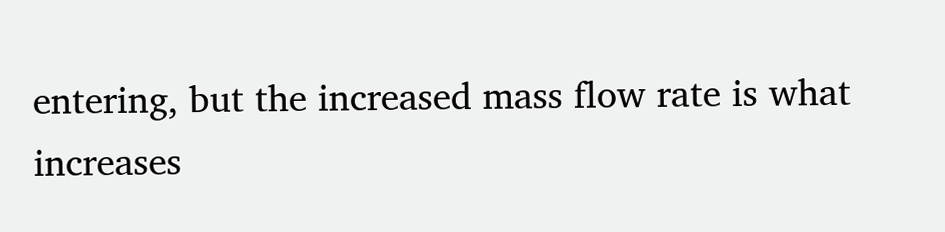entering, but the increased mass flow rate is what increases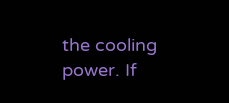the cooling power. If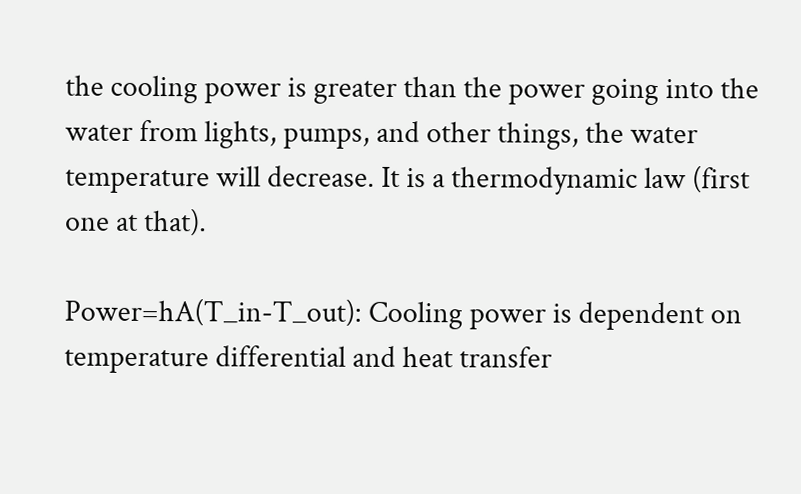the cooling power is greater than the power going into the water from lights, pumps, and other things, the water temperature will decrease. It is a thermodynamic law (first one at that).

Power=hA(T_in-T_out): Cooling power is dependent on temperature differential and heat transfer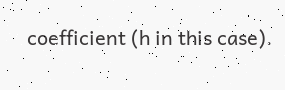coefficient (h in this case).